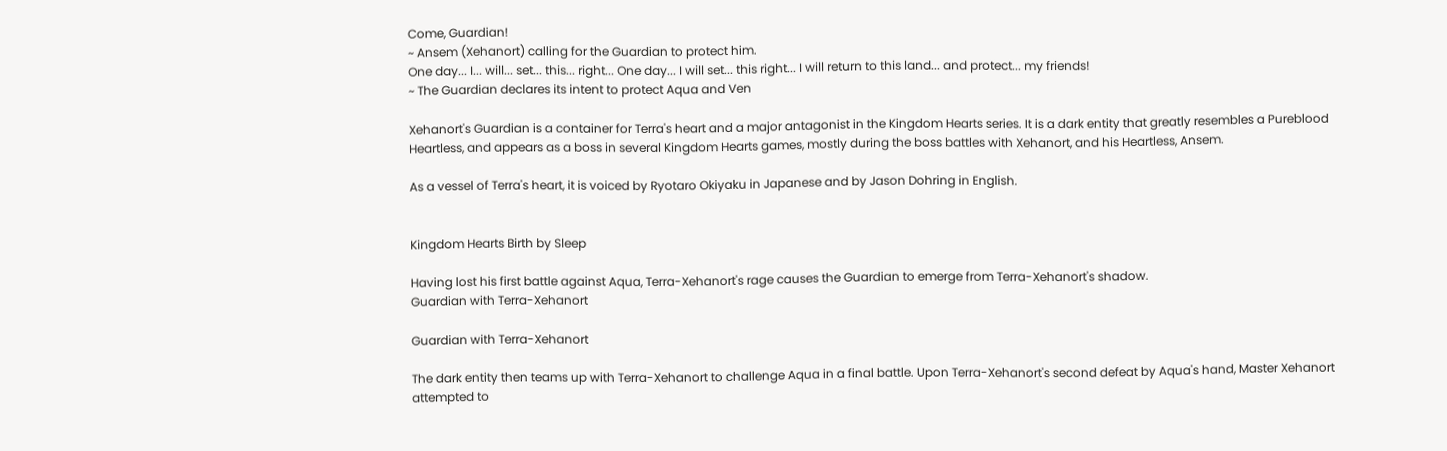Come, Guardian!
~ Ansem (Xehanort) calling for the Guardian to protect him.
One day... I... will... set... this... right... One day... I will set... this right... I will return to this land... and protect... my friends!
~ The Guardian declares its intent to protect Aqua and Ven

Xehanort's Guardian is a container for Terra's heart and a major antagonist in the Kingdom Hearts series. It is a dark entity that greatly resembles a Pureblood Heartless, and appears as a boss in several Kingdom Hearts games, mostly during the boss battles with Xehanort, and his Heartless, Ansem.

As a vessel of Terra's heart, it is voiced by Ryotaro Okiyaku in Japanese and by Jason Dohring in English.


Kingdom Hearts Birth by Sleep

Having lost his first battle against Aqua, Terra-Xehanort's rage causes the Guardian to emerge from Terra-Xehanort's shadow.
Guardian with Terra-Xehanort

Guardian with Terra-Xehanort

The dark entity then teams up with Terra-Xehanort to challenge Aqua in a final battle. Upon Terra-Xehanort's second defeat by Aqua's hand, Master Xehanort attempted to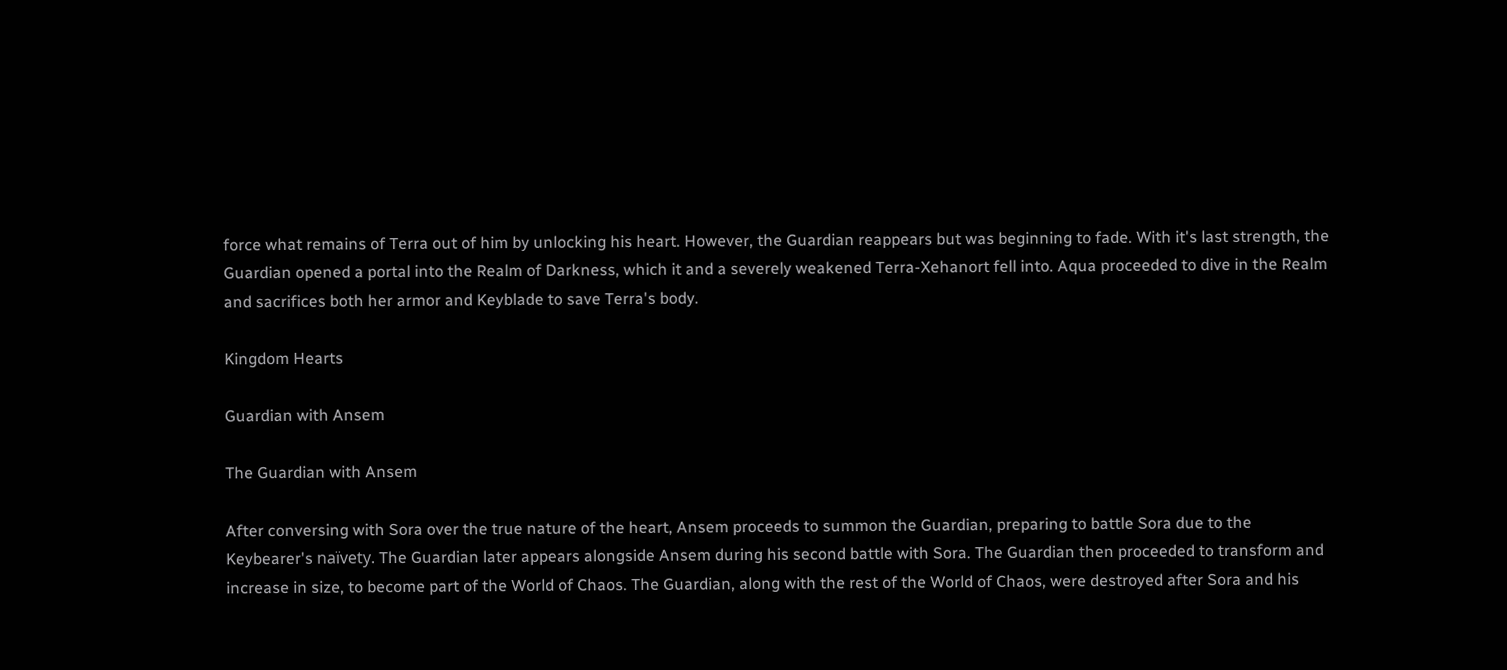force what remains of Terra out of him by unlocking his heart. However, the Guardian reappears but was beginning to fade. With it's last strength, the Guardian opened a portal into the Realm of Darkness, which it and a severely weakened Terra-Xehanort fell into. Aqua proceeded to dive in the Realm and sacrifices both her armor and Keyblade to save Terra's body.

Kingdom Hearts

Guardian with Ansem

The Guardian with Ansem

After conversing with Sora over the true nature of the heart, Ansem proceeds to summon the Guardian, preparing to battle Sora due to the Keybearer's naïvety. The Guardian later appears alongside Ansem during his second battle with Sora. The Guardian then proceeded to transform and increase in size, to become part of the World of Chaos. The Guardian, along with the rest of the World of Chaos, were destroyed after Sora and his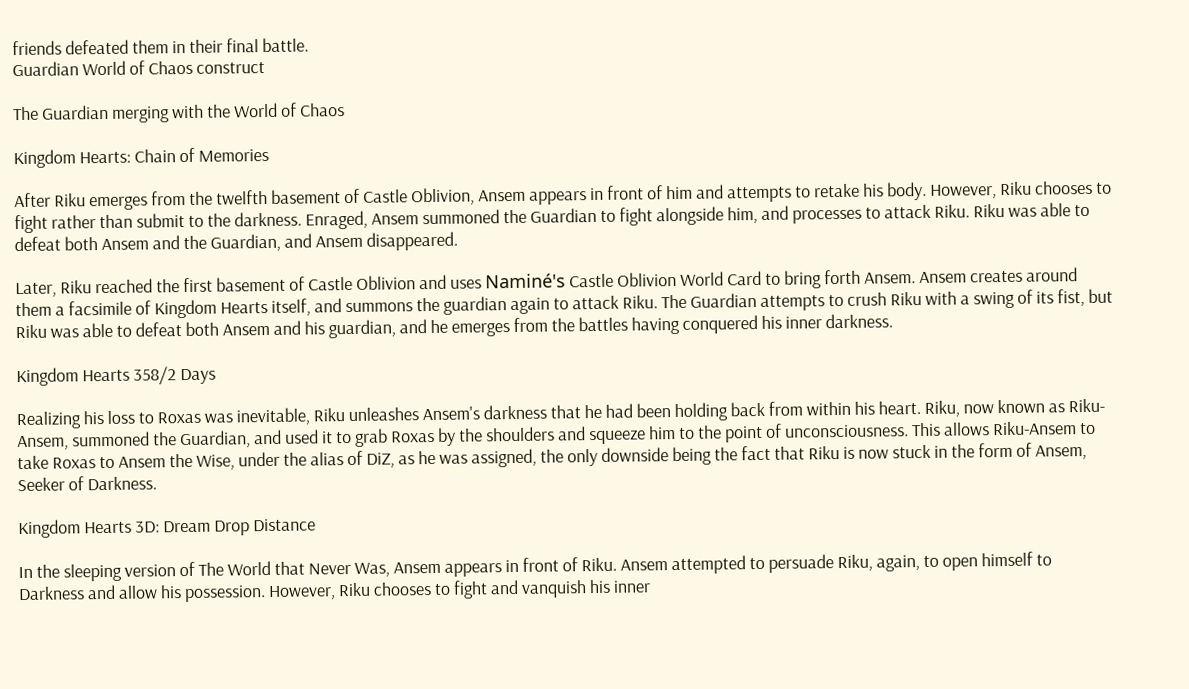friends defeated them in their final battle.
Guardian World of Chaos construct

The Guardian merging with the World of Chaos

Kingdom Hearts: Chain of Memories

After Riku emerges from the twelfth basement of Castle Oblivion, Ansem appears in front of him and attempts to retake his body. However, Riku chooses to fight rather than submit to the darkness. Enraged, Ansem summoned the Guardian to fight alongside him, and processes to attack Riku. Riku was able to defeat both Ansem and the Guardian, and Ansem disappeared.

Later, Riku reached the first basement of Castle Oblivion and uses Naminé's Castle Oblivion World Card to bring forth Ansem. Ansem creates around them a facsimile of Kingdom Hearts itself, and summons the guardian again to attack Riku. The Guardian attempts to crush Riku with a swing of its fist, but Riku was able to defeat both Ansem and his guardian, and he emerges from the battles having conquered his inner darkness.

Kingdom Hearts 358/2 Days

Realizing his loss to Roxas was inevitable, Riku unleashes Ansem's darkness that he had been holding back from within his heart. Riku, now known as Riku-Ansem, summoned the Guardian, and used it to grab Roxas by the shoulders and squeeze him to the point of unconsciousness. This allows Riku-Ansem to take Roxas to Ansem the Wise, under the alias of DiZ, as he was assigned, the only downside being the fact that Riku is now stuck in the form of Ansem, Seeker of Darkness.

Kingdom Hearts 3D: Dream Drop Distance

In the sleeping version of The World that Never Was, Ansem appears in front of Riku. Ansem attempted to persuade Riku, again, to open himself to Darkness and allow his possession. However, Riku chooses to fight and vanquish his inner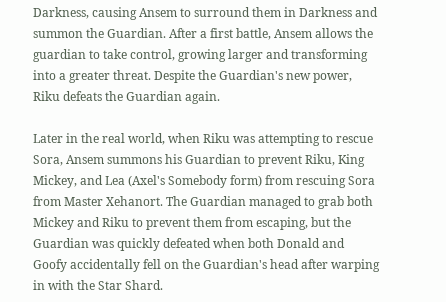Darkness, causing Ansem to surround them in Darkness and summon the Guardian. After a first battle, Ansem allows the guardian to take control, growing larger and transforming into a greater threat. Despite the Guardian's new power, Riku defeats the Guardian again.

Later in the real world, when Riku was attempting to rescue Sora, Ansem summons his Guardian to prevent Riku, King Mickey, and Lea (Axel's Somebody form) from rescuing Sora from Master Xehanort. The Guardian managed to grab both Mickey and Riku to prevent them from escaping, but the Guardian was quickly defeated when both Donald and Goofy accidentally fell on the Guardian's head after warping in with the Star Shard.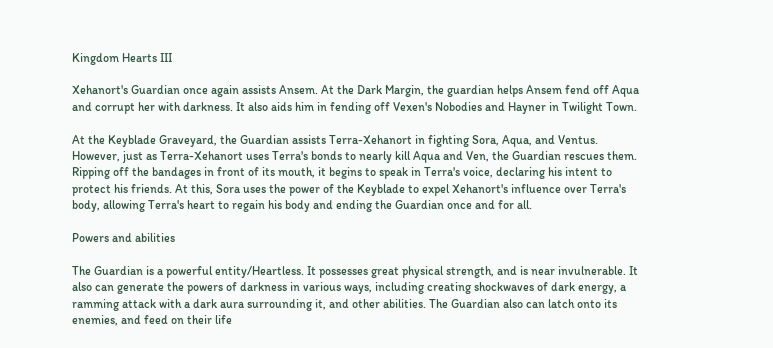Kingdom Hearts III

Xehanort's Guardian once again assists Ansem. At the Dark Margin, the guardian helps Ansem fend off Aqua and corrupt her with darkness. It also aids him in fending off Vexen's Nobodies and Hayner in Twilight Town.

At the Keyblade Graveyard, the Guardian assists Terra-Xehanort in fighting Sora, Aqua, and Ventus. However, just as Terra-Xehanort uses Terra's bonds to nearly kill Aqua and Ven, the Guardian rescues them. Ripping off the bandages in front of its mouth, it begins to speak in Terra's voice, declaring his intent to protect his friends. At this, Sora uses the power of the Keyblade to expel Xehanort's influence over Terra's body, allowing Terra's heart to regain his body and ending the Guardian once and for all.

Powers and abilities

The Guardian is a powerful entity/Heartless. It possesses great physical strength, and is near invulnerable. It also can generate the powers of darkness in various ways, including creating shockwaves of dark energy, a ramming attack with a dark aura surrounding it, and other abilities. The Guardian also can latch onto its enemies, and feed on their life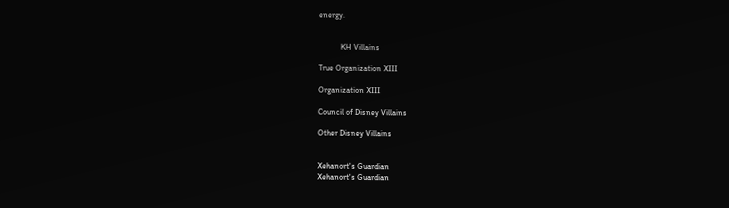energy.


           KH Villains

True Organization XIII

Organization XIII

Council of Disney Villains

Other Disney Villains


Xehanort's Guardian
Xehanort's Guardian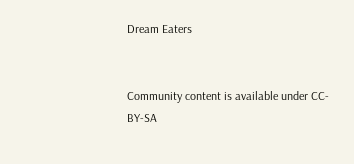Dream Eaters


Community content is available under CC-BY-SA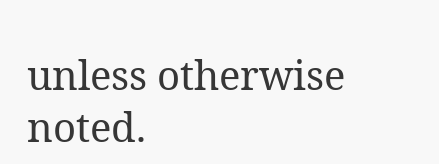unless otherwise noted.